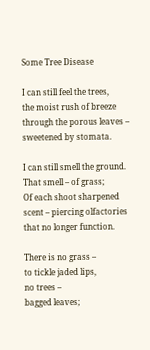Some Tree Disease

I can still feel the trees,
the moist rush of breeze
through the porous leaves –
sweetened by stomata.

I can still smell the ground.
That smell – of grass;
Of each shoot sharpened
scent – piercing olfactories
that no longer function.

There is no grass –
to tickle jaded lips,
no trees –
bagged leaves;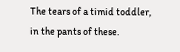The tears of a timid toddler,
in the pants of these.